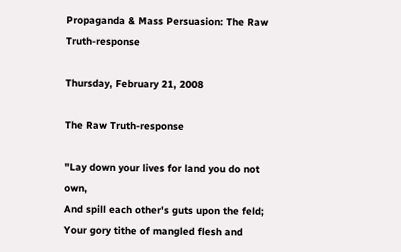Propaganda & Mass Persuasion: The Raw Truth-response

Thursday, February 21, 2008

The Raw Truth-response

"Lay down your lives for land you do not own,
And spill each other's guts upon the feld;
Your gory tithe of mangled flesh and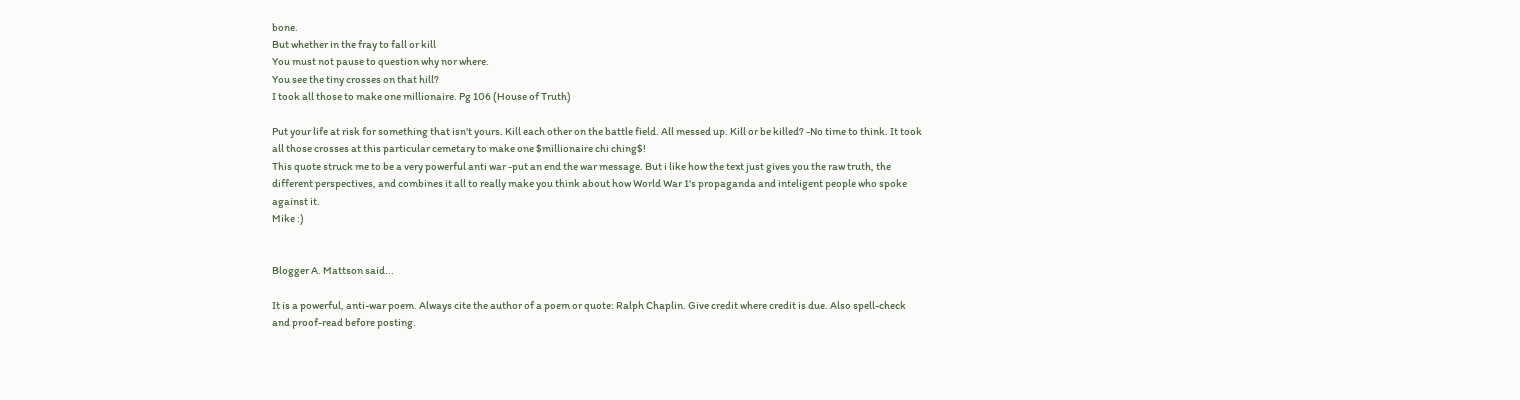bone.
But whether in the fray to fall or kill
You must not pause to question why nor where.
You see the tiny crosses on that hill?
I took all those to make one millionaire. Pg 106 (House of Truth)

Put your life at risk for something that isn't yours. Kill each other on the battle field. All messed up. Kill or be killed? -No time to think. It took all those crosses at this particular cemetary to make one $millionaire chi ching$!
This quote struck me to be a very powerful anti war -put an end the war message. But i like how the text just gives you the raw truth, the different perspectives, and combines it all to really make you think about how World War 1's propaganda and inteligent people who spoke against it.
Mike :)


Blogger A. Mattson said...

It is a powerful, anti-war poem. Always cite the author of a poem or quote: Ralph Chaplin. Give credit where credit is due. Also spell-check and proof-read before posting.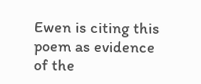Ewen is citing this poem as evidence of the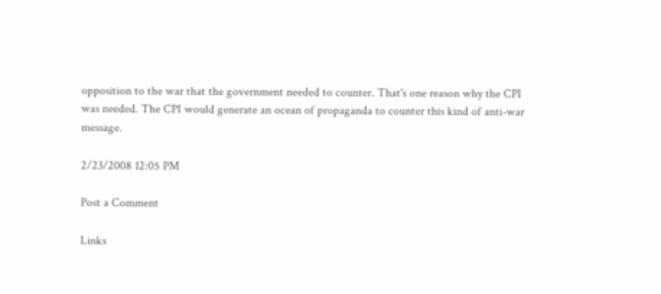opposition to the war that the government needed to counter. That's one reason why the CPI was needed. The CPI would generate an ocean of propaganda to counter this kind of anti-war message.

2/23/2008 12:05 PM

Post a Comment

Links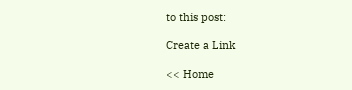to this post:

Create a Link

<< Home